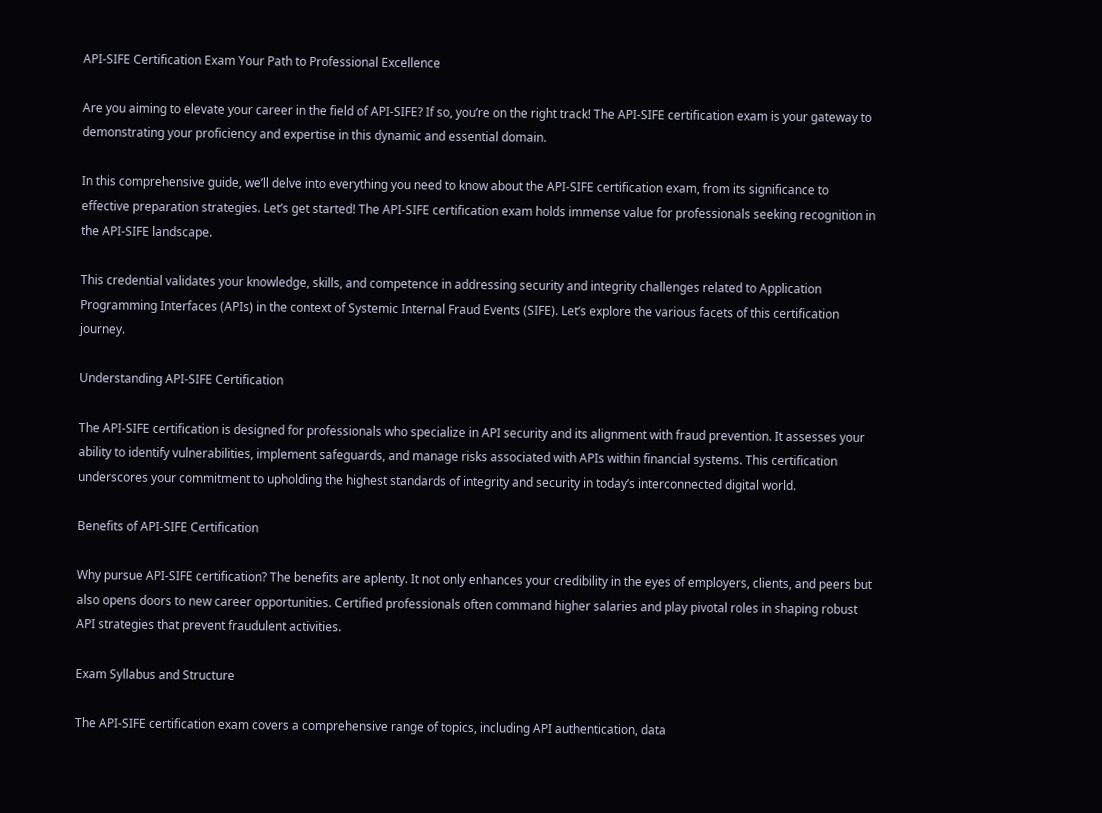API-SIFE Certification Exam Your Path to Professional Excellence

Are you aiming to elevate your career in the field of API-SIFE? If so, you’re on the right track! The API-SIFE certification exam is your gateway to demonstrating your proficiency and expertise in this dynamic and essential domain.

In this comprehensive guide, we’ll delve into everything you need to know about the API-SIFE certification exam, from its significance to effective preparation strategies. Let’s get started! The API-SIFE certification exam holds immense value for professionals seeking recognition in the API-SIFE landscape.

This credential validates your knowledge, skills, and competence in addressing security and integrity challenges related to Application Programming Interfaces (APIs) in the context of Systemic Internal Fraud Events (SIFE). Let’s explore the various facets of this certification journey.

Understanding API-SIFE Certification

The API-SIFE certification is designed for professionals who specialize in API security and its alignment with fraud prevention. It assesses your ability to identify vulnerabilities, implement safeguards, and manage risks associated with APIs within financial systems. This certification underscores your commitment to upholding the highest standards of integrity and security in today’s interconnected digital world.

Benefits of API-SIFE Certification

Why pursue API-SIFE certification? The benefits are aplenty. It not only enhances your credibility in the eyes of employers, clients, and peers but also opens doors to new career opportunities. Certified professionals often command higher salaries and play pivotal roles in shaping robust API strategies that prevent fraudulent activities.

Exam Syllabus and Structure

The API-SIFE certification exam covers a comprehensive range of topics, including API authentication, data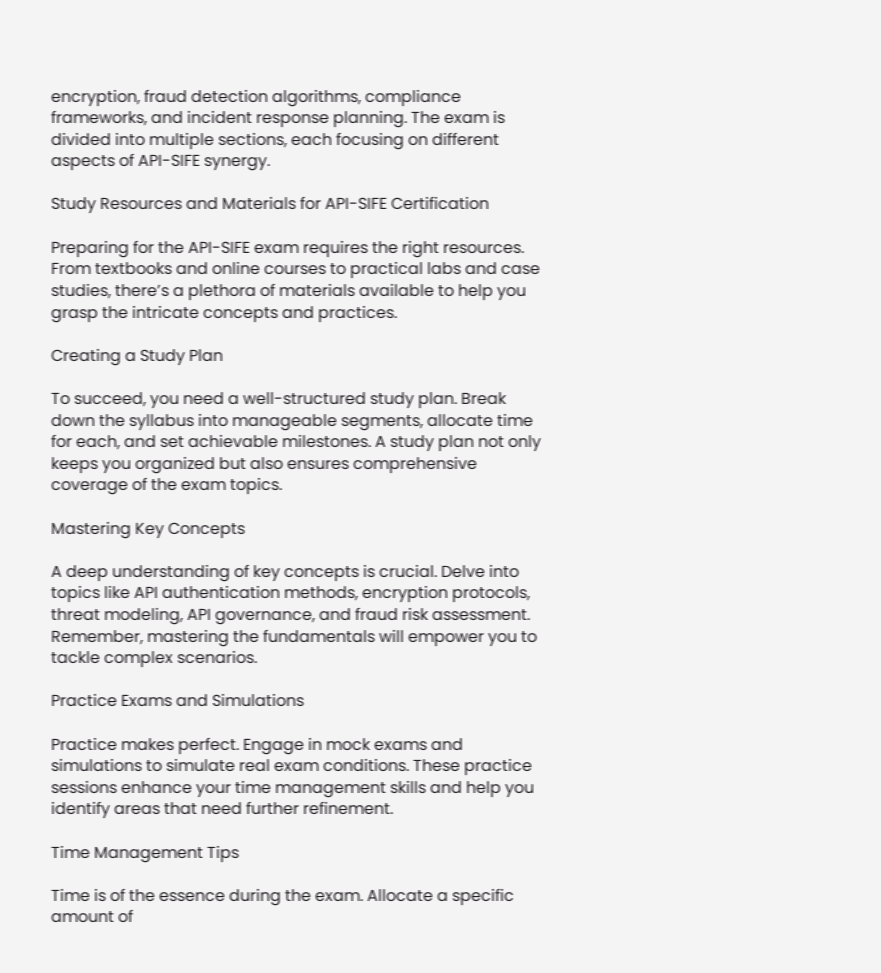encryption, fraud detection algorithms, compliance frameworks, and incident response planning. The exam is divided into multiple sections, each focusing on different aspects of API-SIFE synergy.

Study Resources and Materials for API-SIFE Certification

Preparing for the API-SIFE exam requires the right resources. From textbooks and online courses to practical labs and case studies, there’s a plethora of materials available to help you grasp the intricate concepts and practices.

Creating a Study Plan

To succeed, you need a well-structured study plan. Break down the syllabus into manageable segments, allocate time for each, and set achievable milestones. A study plan not only keeps you organized but also ensures comprehensive coverage of the exam topics.

Mastering Key Concepts

A deep understanding of key concepts is crucial. Delve into topics like API authentication methods, encryption protocols, threat modeling, API governance, and fraud risk assessment. Remember, mastering the fundamentals will empower you to tackle complex scenarios.

Practice Exams and Simulations

Practice makes perfect. Engage in mock exams and simulations to simulate real exam conditions. These practice sessions enhance your time management skills and help you identify areas that need further refinement.

Time Management Tips

Time is of the essence during the exam. Allocate a specific amount of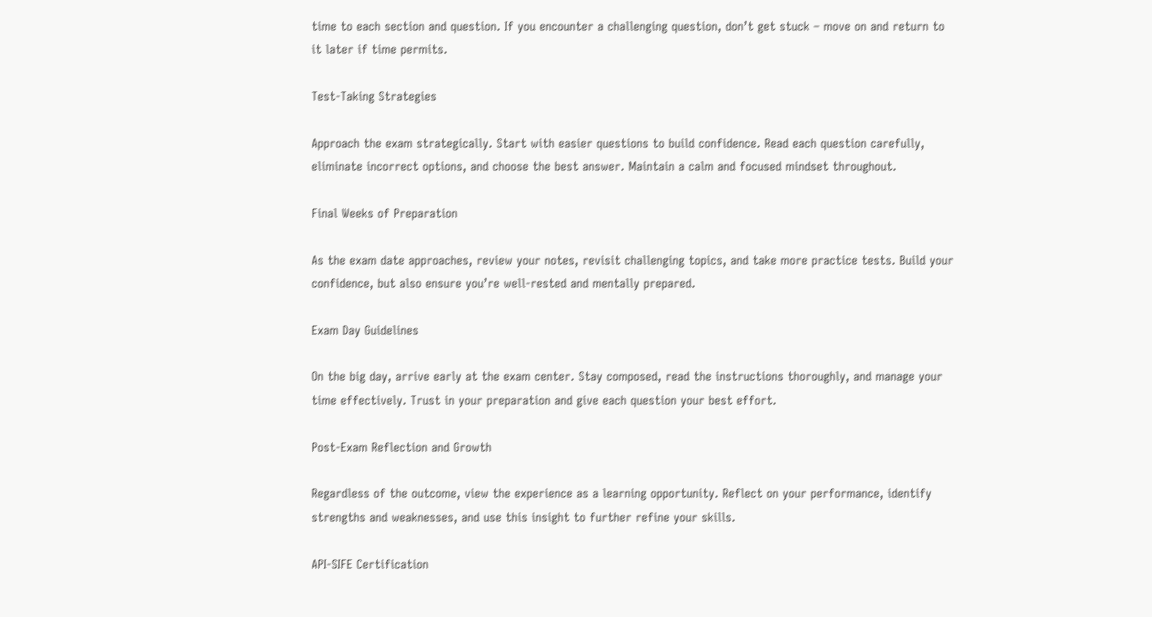time to each section and question. If you encounter a challenging question, don’t get stuck – move on and return to it later if time permits.

Test-Taking Strategies

Approach the exam strategically. Start with easier questions to build confidence. Read each question carefully, eliminate incorrect options, and choose the best answer. Maintain a calm and focused mindset throughout.

Final Weeks of Preparation

As the exam date approaches, review your notes, revisit challenging topics, and take more practice tests. Build your confidence, but also ensure you’re well-rested and mentally prepared.

Exam Day Guidelines

On the big day, arrive early at the exam center. Stay composed, read the instructions thoroughly, and manage your time effectively. Trust in your preparation and give each question your best effort.

Post-Exam Reflection and Growth

Regardless of the outcome, view the experience as a learning opportunity. Reflect on your performance, identify strengths and weaknesses, and use this insight to further refine your skills.

API-SIFE Certification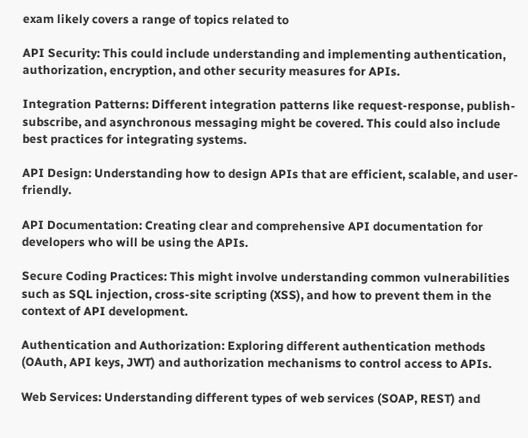exam likely covers a range of topics related to

API Security: This could include understanding and implementing authentication, authorization, encryption, and other security measures for APIs.

Integration Patterns: Different integration patterns like request-response, publish-subscribe, and asynchronous messaging might be covered. This could also include best practices for integrating systems.

API Design: Understanding how to design APIs that are efficient, scalable, and user-friendly.

API Documentation: Creating clear and comprehensive API documentation for developers who will be using the APIs.

Secure Coding Practices: This might involve understanding common vulnerabilities such as SQL injection, cross-site scripting (XSS), and how to prevent them in the context of API development.

Authentication and Authorization: Exploring different authentication methods (OAuth, API keys, JWT) and authorization mechanisms to control access to APIs.

Web Services: Understanding different types of web services (SOAP, REST) and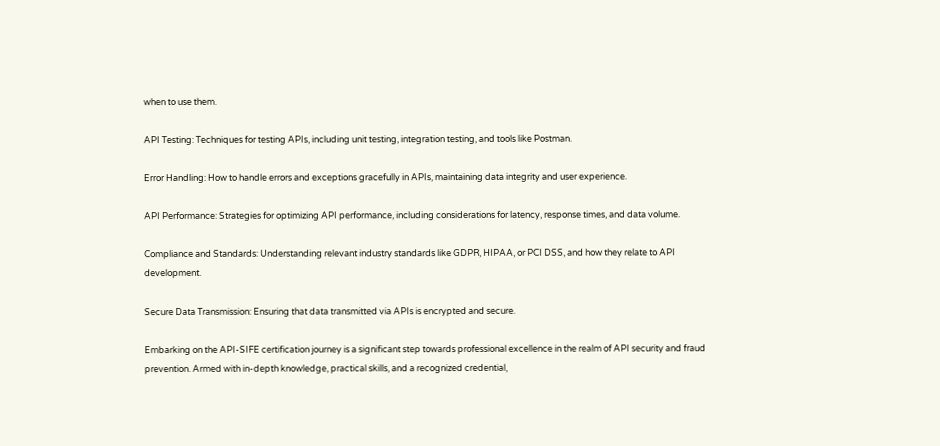when to use them.

API Testing: Techniques for testing APIs, including unit testing, integration testing, and tools like Postman.

Error Handling: How to handle errors and exceptions gracefully in APIs, maintaining data integrity and user experience.

API Performance: Strategies for optimizing API performance, including considerations for latency, response times, and data volume.

Compliance and Standards: Understanding relevant industry standards like GDPR, HIPAA, or PCI DSS, and how they relate to API development.

Secure Data Transmission: Ensuring that data transmitted via APIs is encrypted and secure.

Embarking on the API-SIFE certification journey is a significant step towards professional excellence in the realm of API security and fraud prevention. Armed with in-depth knowledge, practical skills, and a recognized credential,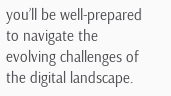you’ll be well-prepared to navigate the evolving challenges of the digital landscape.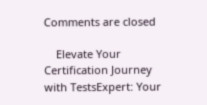Comments are closed

    Elevate Your Certification Journey with TestsExpert: Your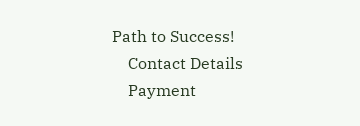Path to Success!
    Contact Details
    Payment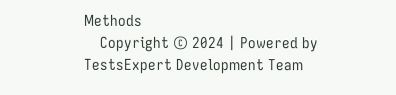Methods
    Copyright © 2024 | Powered by TestsExpert Development Team